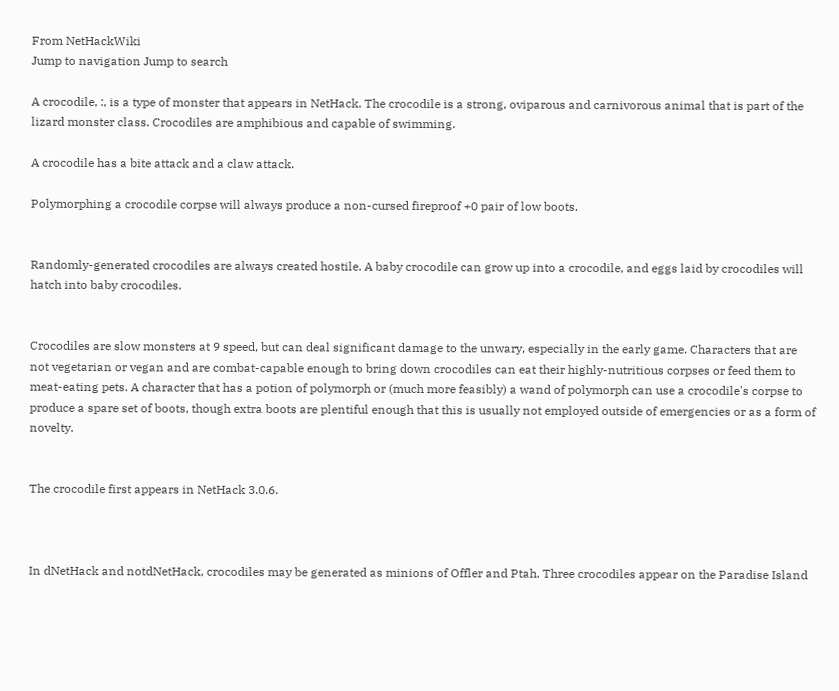From NetHackWiki
Jump to navigation Jump to search

A crocodile, :, is a type of monster that appears in NetHack. The crocodile is a strong, oviparous and carnivorous animal that is part of the lizard monster class. Crocodiles are amphibious and capable of swimming.

A crocodile has a bite attack and a claw attack.

Polymorphing a crocodile corpse will always produce a non-cursed fireproof +0 pair of low boots.


Randomly-generated crocodiles are always created hostile. A baby crocodile can grow up into a crocodile, and eggs laid by crocodiles will hatch into baby crocodiles.


Crocodiles are slow monsters at 9 speed, but can deal significant damage to the unwary, especially in the early game. Characters that are not vegetarian or vegan and are combat-capable enough to bring down crocodiles can eat their highly-nutritious corpses or feed them to meat-eating pets. A character that has a potion of polymorph or (much more feasibly) a wand of polymorph can use a crocodile's corpse to produce a spare set of boots, though extra boots are plentiful enough that this is usually not employed outside of emergencies or as a form of novelty.


The crocodile first appears in NetHack 3.0.6.



In dNetHack and notdNetHack, crocodiles may be generated as minions of Offler and Ptah. Three crocodiles appear on the Paradise Island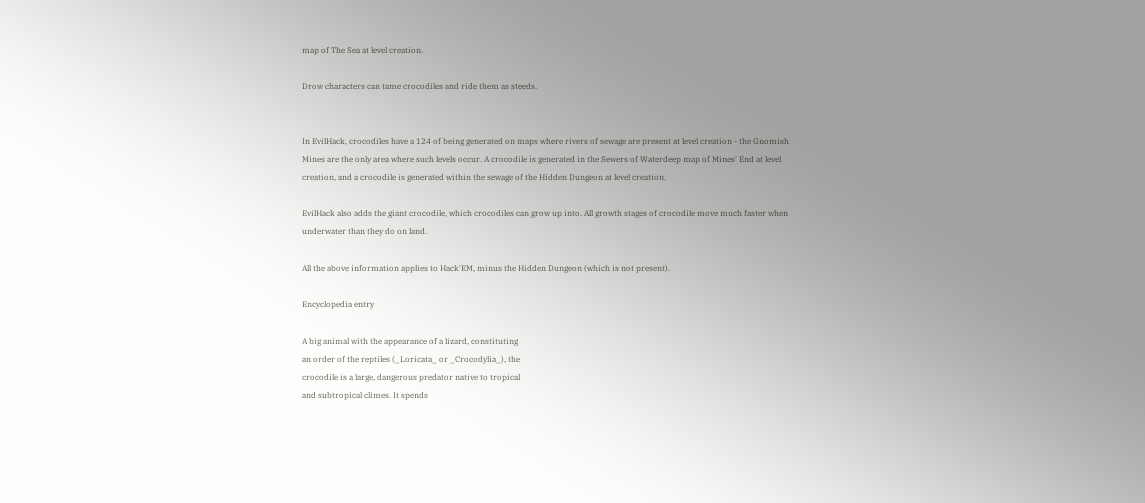map of The Sea at level creation.

Drow characters can tame crocodiles and ride them as steeds.


In EvilHack, crocodiles have a 124 of being generated on maps where rivers of sewage are present at level creation - the Gnomish Mines are the only area where such levels occur. A crocodile is generated in the Sewers of Waterdeep map of Mines' End at level creation, and a crocodile is generated within the sewage of the Hidden Dungeon at level creation.

EvilHack also adds the giant crocodile, which crocodiles can grow up into. All growth stages of crocodile move much faster when underwater than they do on land.

All the above information applies to Hack'EM, minus the Hidden Dungeon (which is not present).

Encyclopedia entry

A big animal with the appearance of a lizard, constituting
an order of the reptiles (_Loricata_ or _Crocodylia_), the
crocodile is a large, dangerous predator native to tropical
and subtropical climes. It spends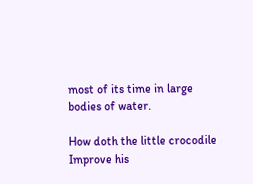most of its time in large
bodies of water.

How doth the little crocodile
Improve his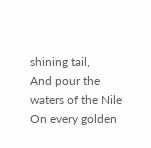shining tail,
And pour the waters of the Nile
On every golden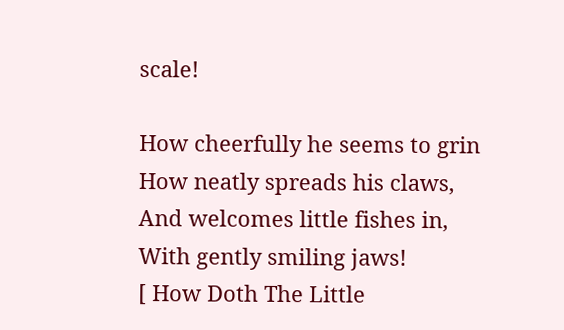scale!

How cheerfully he seems to grin
How neatly spreads his claws,
And welcomes little fishes in,
With gently smiling jaws!
[ How Doth The Little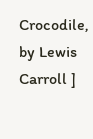Crocodile, by Lewis Carroll ]